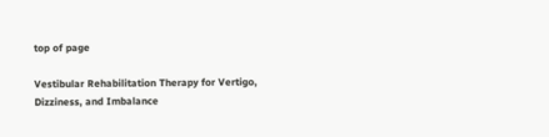top of page

Vestibular Rehabilitation Therapy for Vertigo, Dizziness, and Imbalance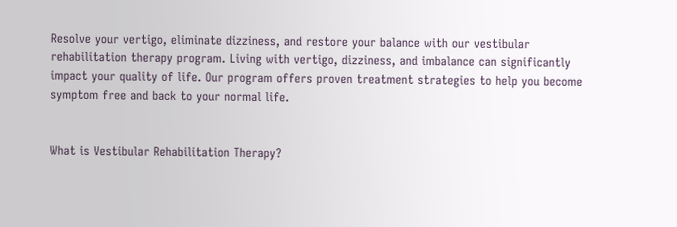Resolve your vertigo, eliminate dizziness, and restore your balance with our vestibular rehabilitation therapy program. Living with vertigo, dizziness, and imbalance can significantly impact your quality of life. Our program offers proven treatment strategies to help you become symptom free and back to your normal life.


What is Vestibular Rehabilitation Therapy?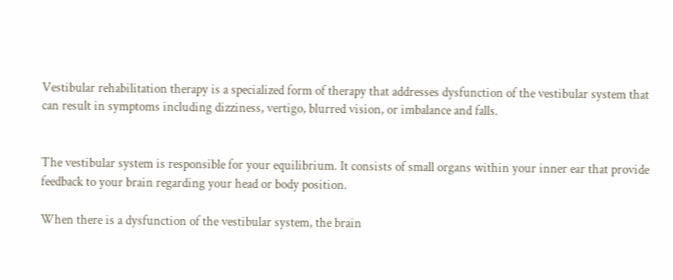Vestibular rehabilitation therapy is a specialized form of therapy that addresses dysfunction of the vestibular system that can result in symptoms including dizziness, vertigo, blurred vision, or imbalance and falls.


The vestibular system is responsible for your equilibrium. It consists of small organs within your inner ear that provide feedback to your brain regarding your head or body position.

When there is a dysfunction of the vestibular system, the brain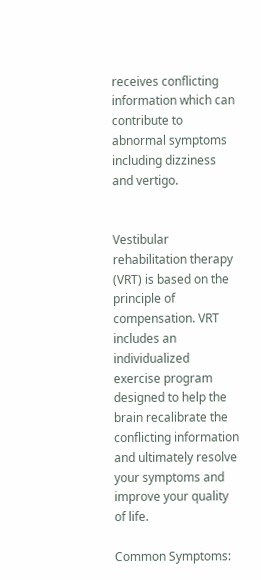receives conflicting information which can contribute to abnormal symptoms including dizziness and vertigo.


Vestibular rehabilitation therapy (VRT) is based on the principle of compensation. VRT includes an individualized exercise program designed to help the brain recalibrate the conflicting information and ultimately resolve your symptoms and improve your quality of life.

Common Symptoms: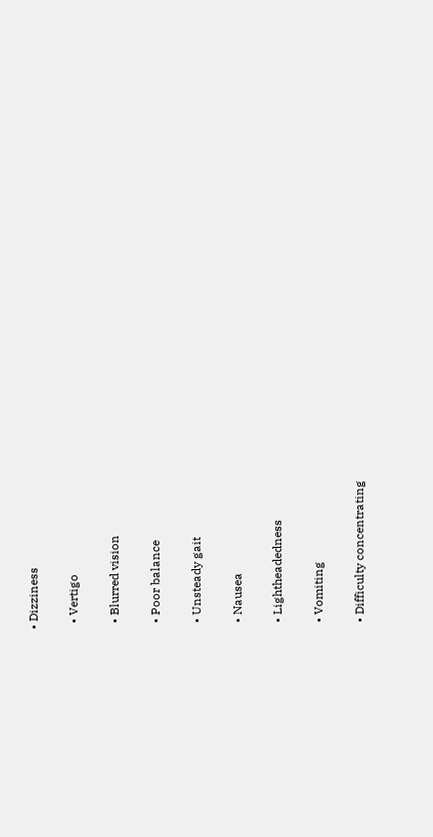• Dizziness

  • Vertigo

  • Blurred vision

  • Poor balance

  • Unsteady gait

  • Nausea

  • Lightheadedness

  • Vomiting

  • Difficulty concentrating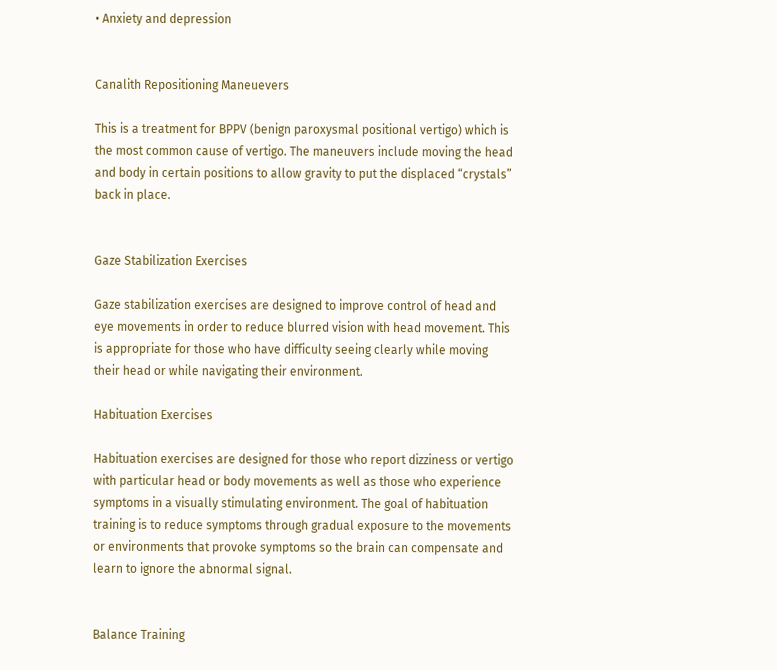• Anxiety and depression


Canalith Repositioning Maneuevers

This is a treatment for BPPV (benign paroxysmal positional vertigo) which is the most common cause of vertigo. The maneuvers include moving the head and body in certain positions to allow gravity to put the displaced “crystals” back in place.


Gaze Stabilization Exercises

Gaze stabilization exercises are designed to improve control of head and eye movements in order to reduce blurred vision with head movement. This is appropriate for those who have difficulty seeing clearly while moving their head or while navigating their environment.

Habituation Exercises

Habituation exercises are designed for those who report dizziness or vertigo with particular head or body movements as well as those who experience symptoms in a visually stimulating environment. The goal of habituation training is to reduce symptoms through gradual exposure to the movements or environments that provoke symptoms so the brain can compensate and learn to ignore the abnormal signal.


Balance Training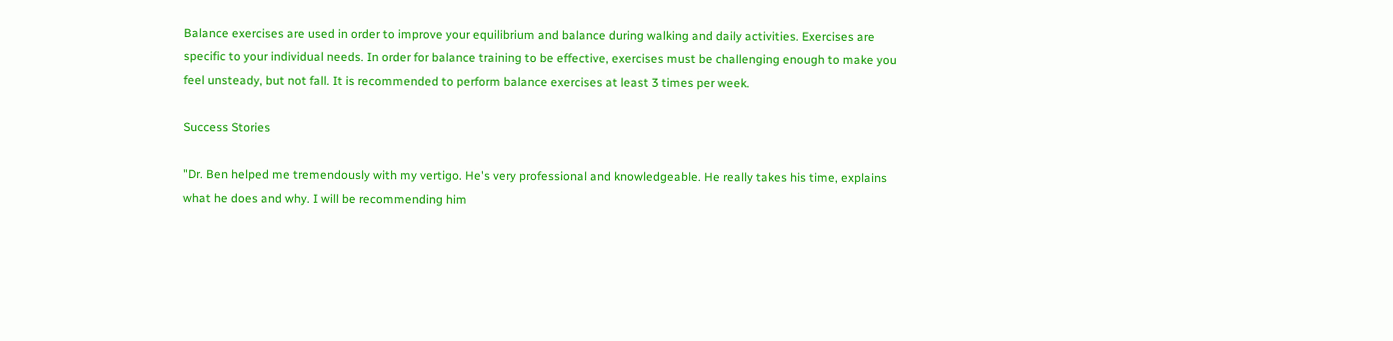Balance exercises are used in order to improve your equilibrium and balance during walking and daily activities. Exercises are specific to your individual needs. In order for balance training to be effective, exercises must be challenging enough to make you feel unsteady, but not fall. It is recommended to perform balance exercises at least 3 times per week.

Success Stories

"Dr. Ben helped me tremendously with my vertigo. He's very professional and knowledgeable. He really takes his time, explains what he does and why. I will be recommending him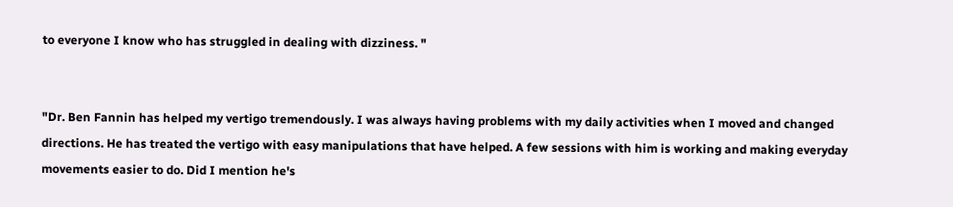to everyone I know who has struggled in dealing with dizziness. "


"Dr. Ben Fannin has helped my vertigo tremendously. I was always having problems with my daily activities when I moved and changed directions. He has treated the vertigo with easy manipulations that have helped. A few sessions with him is working and making everyday movements easier to do. Did I mention he's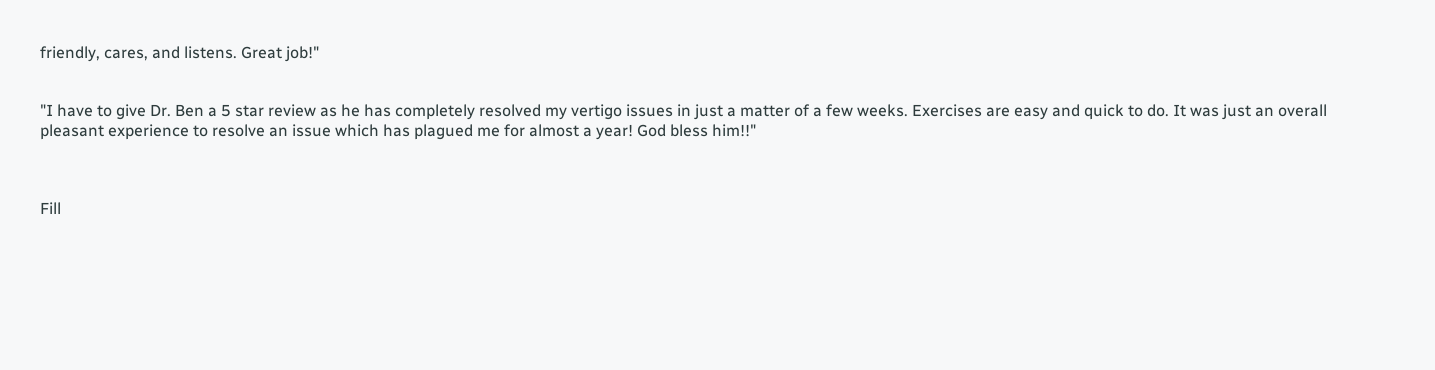friendly, cares, and listens. Great job!"


"I have to give Dr. Ben a 5 star review as he has completely resolved my vertigo issues in just a matter of a few weeks. Exercises are easy and quick to do. It was just an overall pleasant experience to resolve an issue which has plagued me for almost a year! God bless him!!"



Fill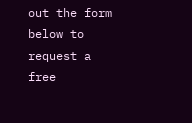out the form below to request a free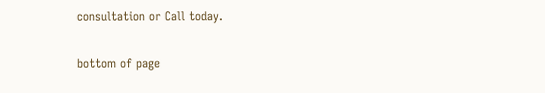consultation or Call today.

bottom of page